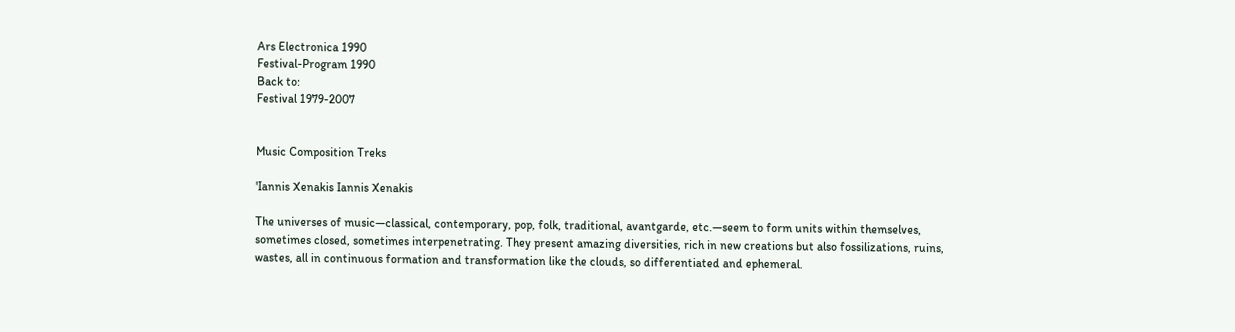Ars Electronica 1990
Festival-Program 1990
Back to:
Festival 1979-2007


Music Composition Treks

'Iannis Xenakis Iannis Xenakis

The universes of music—classical, contemporary, pop, folk, traditional, avantgarde, etc.—seem to form units within themselves, sometimes closed, sometimes interpenetrating. They present amazing diversities, rich in new creations but also fossilizations, ruins, wastes, all in continuous formation and transformation like the clouds, so differentiated and ephemeral.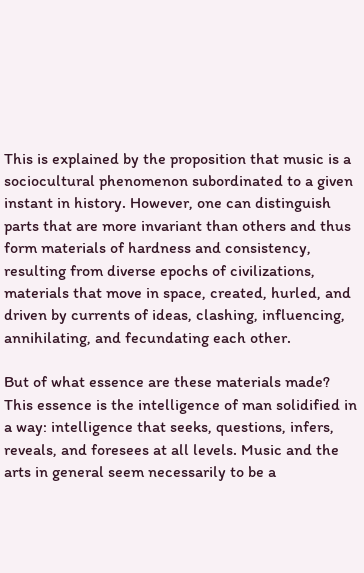This is explained by the proposition that music is a sociocultural phenomenon subordinated to a given instant in history. However, one can distinguish parts that are more invariant than others and thus form materials of hardness and consistency, resulting from diverse epochs of civilizations, materials that move in space, created, hurled, and driven by currents of ideas, clashing, influencing, annihilating, and fecundating each other.

But of what essence are these materials made? This essence is the intelligence of man solidified in a way: intelligence that seeks, questions, infers, reveals, and foresees at all levels. Music and the arts in general seem necessarily to be a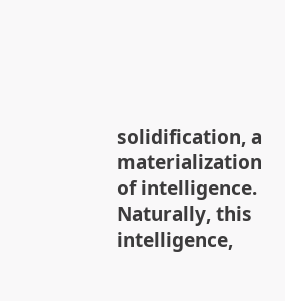solidification, a materialization of intelligence. Naturally, this intelligence,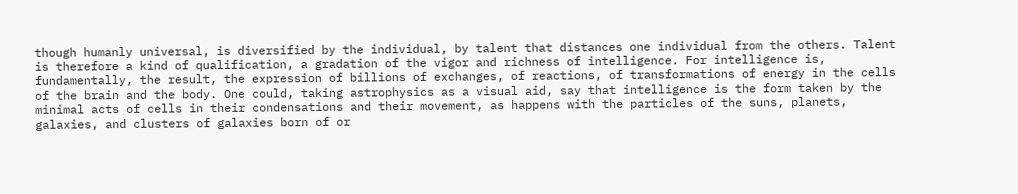though humanly universal, is diversified by the individual, by talent that distances one individual from the others. Talent is therefore a kind of qualification, a gradation of the vigor and richness of intelligence. For intelligence is, fundamentally, the result, the expression of billions of exchanges, of reactions, of transformations of energy in the cells of the brain and the body. One could, taking astrophysics as a visual aid, say that intelligence is the form taken by the minimal acts of cells in their condensations and their movement, as happens with the particles of the suns, planets, galaxies, and clusters of galaxies born of or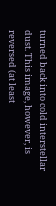turned back into cold interstellar dust. This image, however, is reversed (at least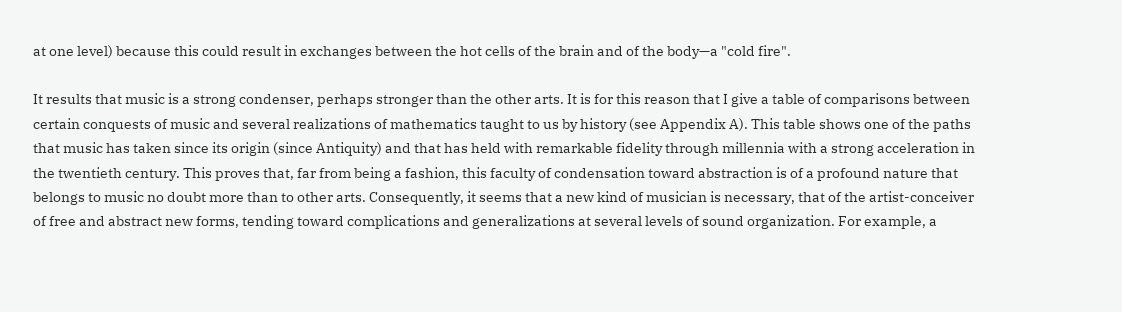at one level) because this could result in exchanges between the hot cells of the brain and of the body—a "cold fire".

It results that music is a strong condenser, perhaps stronger than the other arts. It is for this reason that I give a table of comparisons between certain conquests of music and several realizations of mathematics taught to us by history (see Appendix A). This table shows one of the paths that music has taken since its origin (since Antiquity) and that has held with remarkable fidelity through millennia with a strong acceleration in the twentieth century. This proves that, far from being a fashion, this faculty of condensation toward abstraction is of a profound nature that belongs to music no doubt more than to other arts. Consequently, it seems that a new kind of musician is necessary, that of the artist-conceiver of free and abstract new forms, tending toward complications and generalizations at several levels of sound organization. For example, a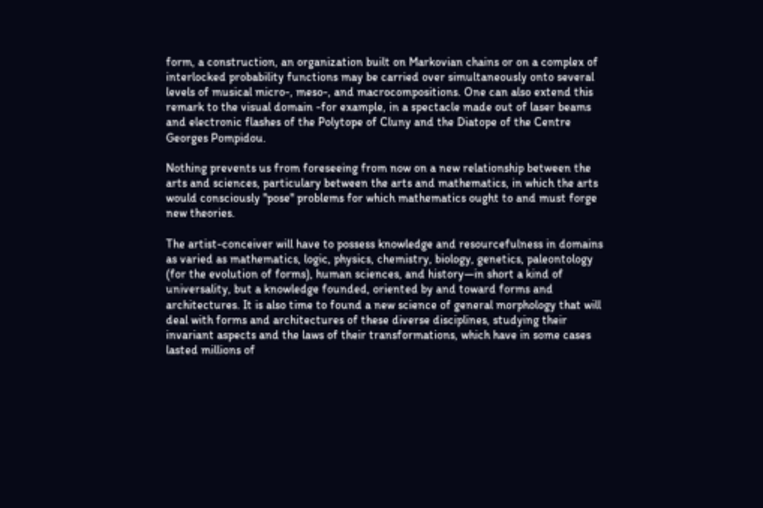form, a construction, an organization built on Markovian chains or on a complex of interlocked probability functions may be carried over simultaneously onto several levels of musical micro-, meso-, and macrocompositions. One can also extend this remark to the visual domain -for example, in a spectacle made out of laser beams and electronic flashes of the Polytope of Cluny and the Diatope of the Centre Georges Pompidou.

Nothing prevents us from foreseeing from now on a new relationship between the arts and sciences, particulary between the arts and mathematics, in which the arts would consciously "pose" problems for which mathematics ought to and must forge new theories.

The artist-conceiver will have to possess knowledge and resourcefulness in domains as varied as mathematics, logic, physics, chemistry, biology, genetics, paleontology (for the evolution of forms), human sciences, and history—in short a kind of universality, but a knowledge founded, oriented by and toward forms and architectures. It is also time to found a new science of general morphology that will deal with forms and architectures of these diverse disciplines, studying their invariant aspects and the laws of their transformations, which have in some cases lasted millions of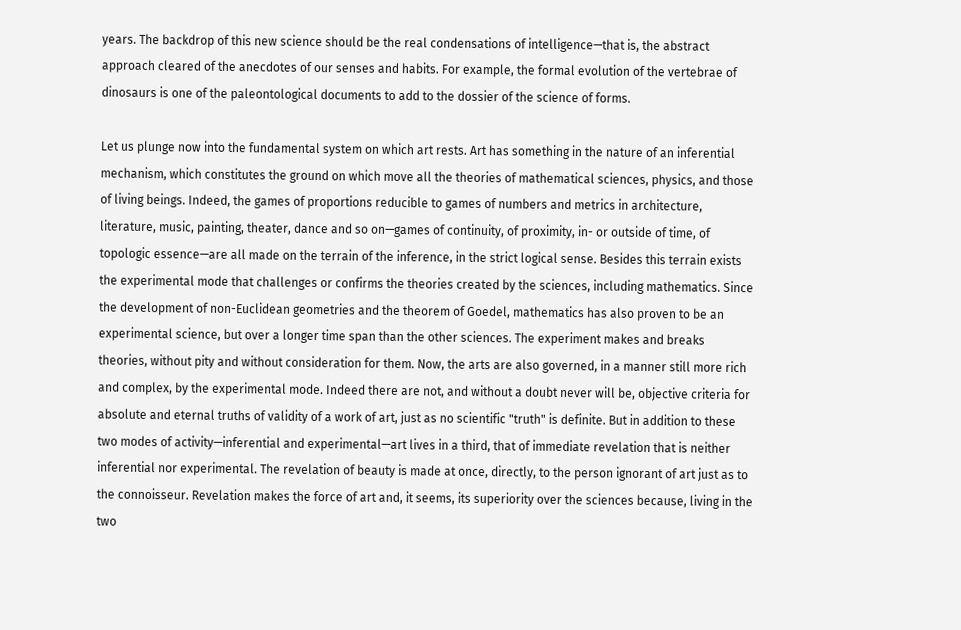years. The backdrop of this new science should be the real condensations of intelligence—that is, the abstract approach cleared of the anecdotes of our senses and habits. For example, the formal evolution of the vertebrae of dinosaurs is one of the paleontological documents to add to the dossier of the science of forms.

Let us plunge now into the fundamental system on which art rests. Art has something in the nature of an inferential mechanism, which constitutes the ground on which move all the theories of mathematical sciences, physics, and those of living beings. Indeed, the games of proportions reducible to games of numbers and metrics in architecture, literature, music, painting, theater, dance and so on—games of continuity, of proximity, in- or outside of time, of topologic essence—are all made on the terrain of the inference, in the strict logical sense. Besides this terrain exists the experimental mode that challenges or confirms the theories created by the sciences, including mathematics. Since the development of non-Euclidean geometries and the theorem of Goedel, mathematics has also proven to be an experimental science, but over a longer time span than the other sciences. The experiment makes and breaks theories, without pity and without consideration for them. Now, the arts are also governed, in a manner still more rich and complex, by the experimental mode. Indeed there are not, and without a doubt never will be, objective criteria for absolute and eternal truths of validity of a work of art, just as no scientific "truth" is definite. But in addition to these two modes of activity—inferential and experimental—art lives in a third, that of immediate revelation that is neither inferential nor experimental. The revelation of beauty is made at once, directly, to the person ignorant of art just as to the connoisseur. Revelation makes the force of art and, it seems, its superiority over the sciences because, living in the two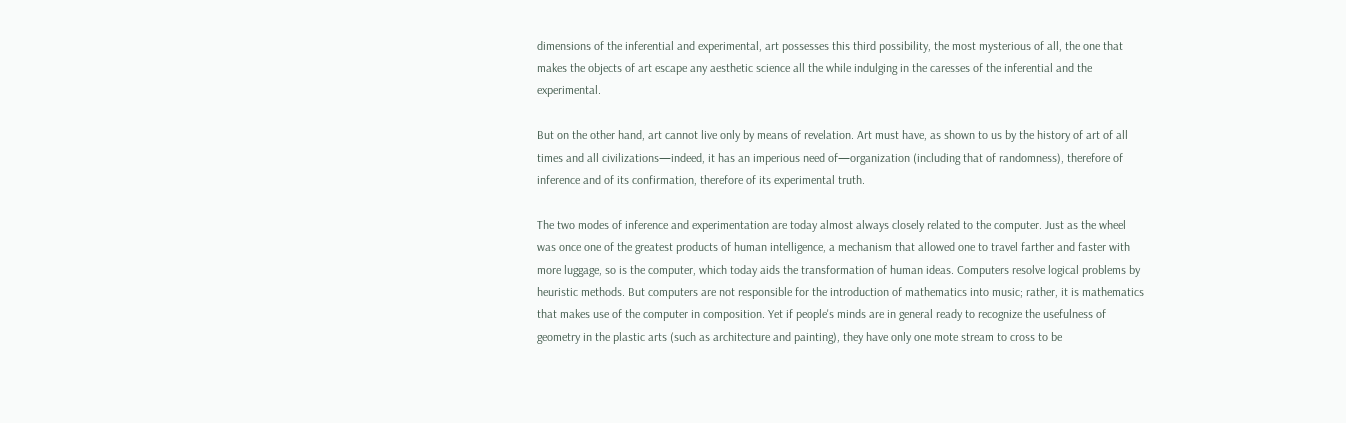dimensions of the inferential and experimental, art possesses this third possibility, the most mysterious of all, the one that makes the objects of art escape any aesthetic science all the while indulging in the caresses of the inferential and the experimental.

But on the other hand, art cannot live only by means of revelation. Art must have, as shown to us by the history of art of all times and all civilizations—indeed, it has an imperious need of—organization (including that of randomness), therefore of inference and of its confirmation, therefore of its experimental truth.

The two modes of inference and experimentation are today almost always closely related to the computer. Just as the wheel was once one of the greatest products of human intelligence, a mechanism that allowed one to travel farther and faster with more luggage, so is the computer, which today aids the transformation of human ideas. Computers resolve logical problems by heuristic methods. But computers are not responsible for the introduction of mathematics into music; rather, it is mathematics that makes use of the computer in composition. Yet if people's minds are in general ready to recognize the usefulness of geometry in the plastic arts (such as architecture and painting), they have only one mote stream to cross to be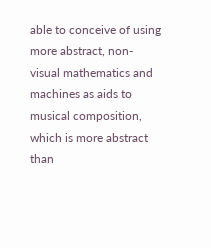able to conceive of using more abstract, non-visual mathematics and machines as aids to musical composition, which is more abstract than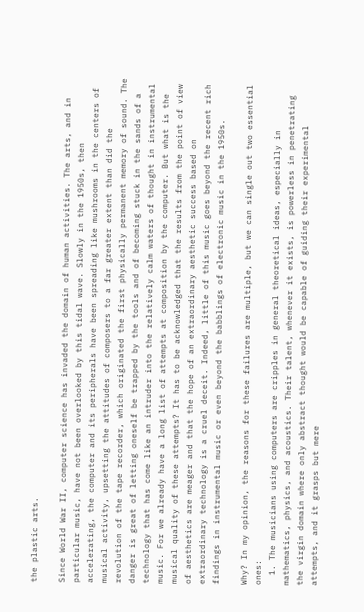the plastic arts.

Since World War II, computer science has invaded the domain of human activities. The arts, and in particular music, have not been overlooked by this tidal wave. Slowly in the 1950s, then accelerating, the computer and its peripherals have been spreading like mushrooms in the centers of musical activity, upsetting the attitudes of composers to a far greater extent than did the revolution of the tape recorder, which originated the first physically permanent memory of sound. The danger is great of letting oneself be trapped by the tools and of becoming stuck in the sands of a technology that has come like an intruder into the relatively calm waters of thought in instrumental music. For we already have a long list of attempts at composition by the computer. But what is the musical quality of these attempts? It has to be acknowledged that the results from the point of view of aesthetics are meager and that the hope of an extraordinary aesthetic success based on extraordinary technology is a cruel deceit. Indeed, little of this music goes beyond the recent rich findings in instrumental music or even beyond the babblings of electronic music in the 1950s.

Why? In my opinion, the reasons for these failures are multiple, but we can single out two essential ones:
  1. The musicians using computers are cripples in general theoretical ideas, especially in mathematics, physics, and acoustics. Their talent, whenever it exists, is powerless in penetrating the virgin domain where only abstract thought would be capable of guiding their experimental attempts, and it grasps but mere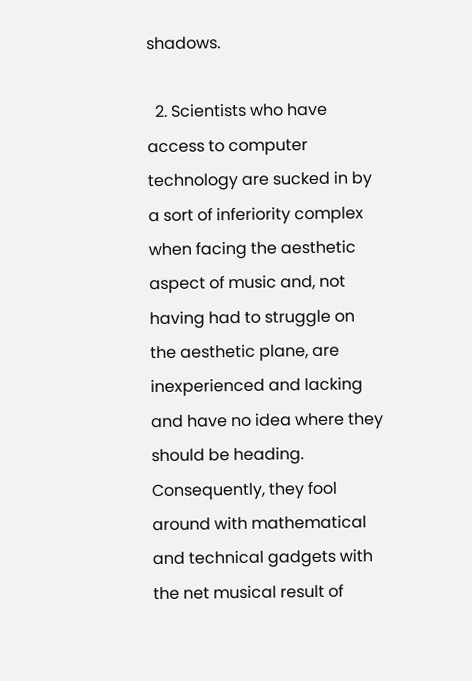shadows.

  2. Scientists who have access to computer technology are sucked in by a sort of inferiority complex when facing the aesthetic aspect of music and, not having had to struggle on the aesthetic plane, are inexperienced and lacking and have no idea where they should be heading. Consequently, they fool around with mathematical and technical gadgets with the net musical result of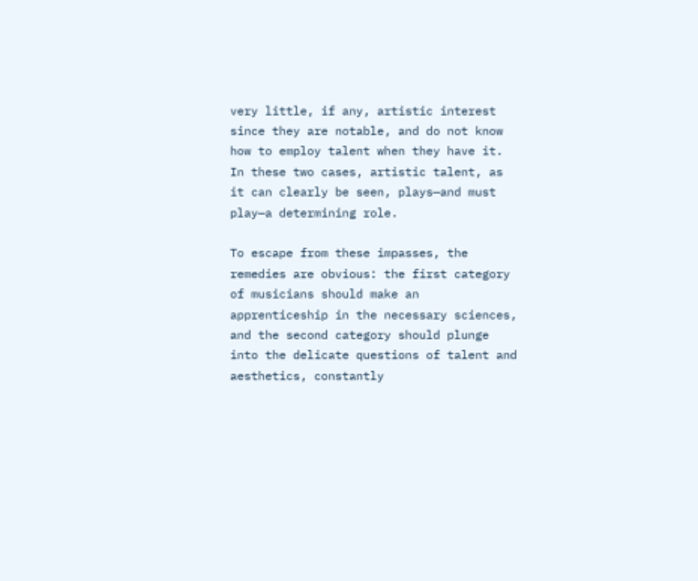very little, if any, artistic interest since they are notable, and do not know how to employ talent when they have it.
In these two cases, artistic talent, as it can clearly be seen, plays—and must play—a determining role.

To escape from these impasses, the remedies are obvious: the first category of musicians should make an apprenticeship in the necessary sciences, and the second category should plunge into the delicate questions of talent and aesthetics, constantly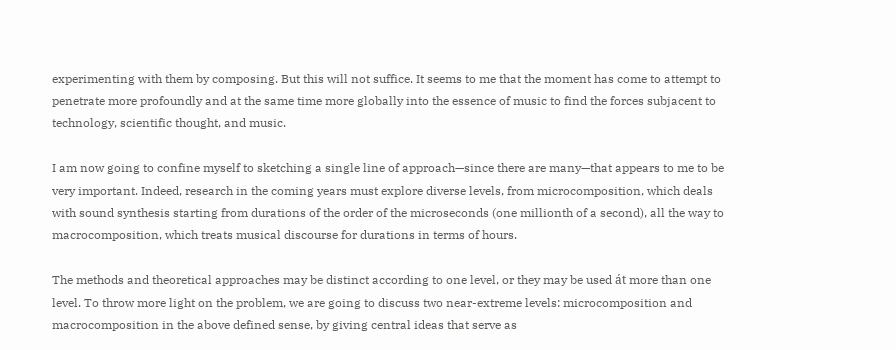experimenting with them by composing. But this will not suffice. It seems to me that the moment has come to attempt to penetrate more profoundly and at the same time more globally into the essence of music to find the forces subjacent to technology, scientific thought, and music.

I am now going to confine myself to sketching a single line of approach—since there are many—that appears to me to be very important. Indeed, research in the coming years must explore diverse levels, from microcomposition, which deals with sound synthesis starting from durations of the order of the microseconds (one millionth of a second), all the way to macrocomposition, which treats musical discourse for durations in terms of hours.

The methods and theoretical approaches may be distinct according to one level, or they may be used át more than one level. To throw more light on the problem, we are going to discuss two near-extreme levels: microcomposition and macrocomposition in the above defined sense, by giving central ideas that serve as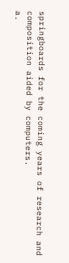springboards for the coming years of research and composition aided by computers.
a.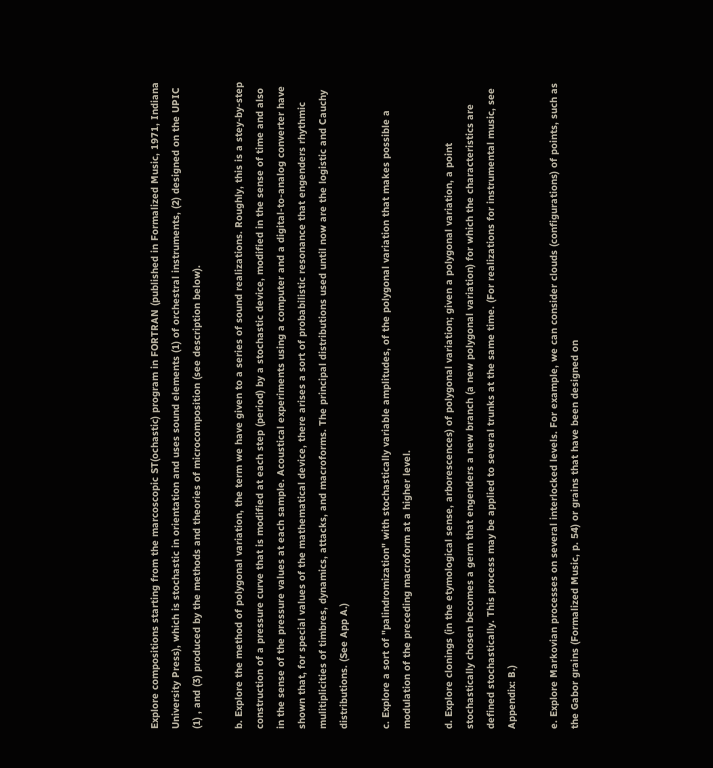Explore compositions starting from the marcoscopic ST(ochastic) program in FORTRAN (published in Formalized Music, 1971, Indiana University Press), which is stochastic in orientation and uses sound elements (1) of orchestral instruments, (2) designed on the UPIC (1) , and (3) produced by the methods and theories of microcomposition (see description below).

b. Explore the method of polygonal variation, the term we have given to a series of sound realizations. Roughly, this is a stey-by-step construction of a pressure curve that is modified at each step (period) by a stochastic device, modified in the sense of time and also in the sense of the pressure values at each sample. Acoustical experiments using a computer and a digital-to-analog converter have shown that, for special values of the mathematical device, there arises a sort of probabilistic resonance that engenders rhythmic mulitiplicities of timbres, dynamics, attacks, and macroforms. The principal distributions used until now are the logistic and Cauchy distributions. (See App A.)

c. Explore a sort of "palindromization" with stochastically variable amplitudes, of the polygonal variation that makes possible a modulation of the preceding macroform at a higher level.

d. Explore clonings (in the etymological sense, arborescences) of polygonal variation; given a polygonal variation, a point stochastically chosen becomes a germ that engenders a new branch (a new polygonal variation) for which the characteristics are defined stochastically. This process may be applied to several trunks at the same time. (For realizations for instrumental music, see Appendix: B.)

e. Explore Markovian processes on several interlocked levels. For example, we can consider clouds (configurations) of points, such as the Gabor grains (Formalized Music, p. 54) or grains that have been designed on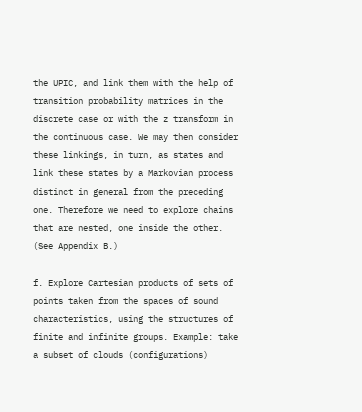the UPIC, and link them with the help of transition probability matrices in the discrete case or with the z transform in the continuous case. We may then consider these linkings, in turn, as states and link these states by a Markovian process distinct in general from the preceding one. Therefore we need to explore chains that are nested, one inside the other. (See Appendix B.)

f. Explore Cartesian products of sets of points taken from the spaces of sound characteristics, using the structures of finite and infinite groups. Example: take a subset of clouds (configurations)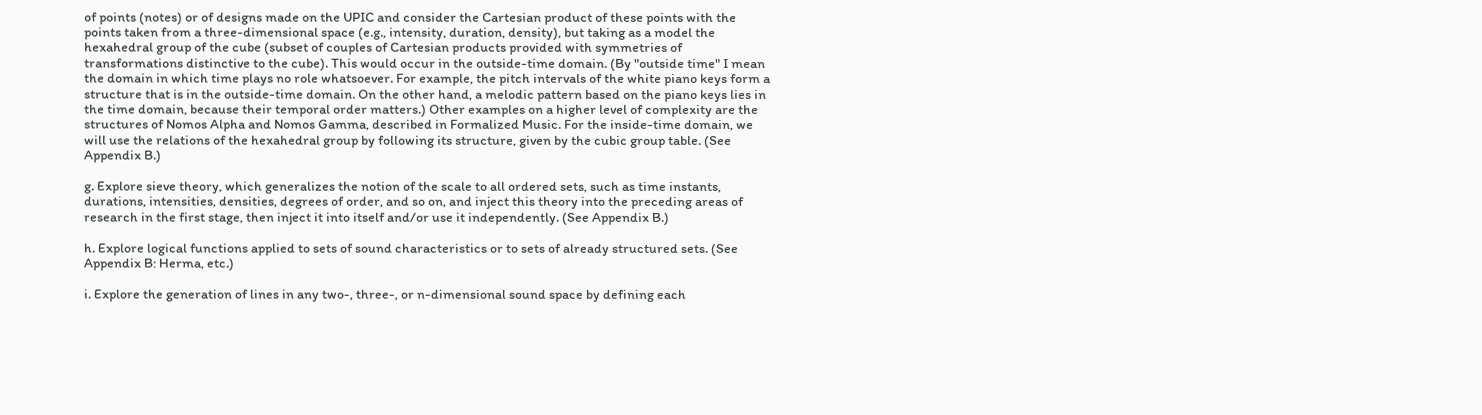of points (notes) or of designs made on the UPIC and consider the Cartesian product of these points with the points taken from a three-dimensional space (e.g., intensity, duration, density), but taking as a model the hexahedral group of the cube (subset of couples of Cartesian products provided with symmetries of transformations distinctive to the cube). This would occur in the outside-time domain. (By "outside time" I mean the domain in which time plays no role whatsoever. For example, the pitch intervals of the white piano keys form a structure that is in the outside-time domain. On the other hand, a melodic pattern based on the piano keys lies in the time domain, because their temporal order matters.) Other examples on a higher level of complexity are the structures of Nomos Alpha and Nomos Gamma, described in Formalized Music. For the inside-time domain, we will use the relations of the hexahedral group by following its structure, given by the cubic group table. (See Appendix B.)

g. Explore sieve theory, which generalizes the notion of the scale to all ordered sets, such as time instants, durations, intensities, densities, degrees of order, and so on, and inject this theory into the preceding areas of research in the first stage, then inject it into itself and/or use it independently. (See Appendix B.)

h. Explore logical functions applied to sets of sound characteristics or to sets of already structured sets. (See Appendix B: Herma, etc.)

i. Explore the generation of lines in any two-, three-, or n-dimensional sound space by defining each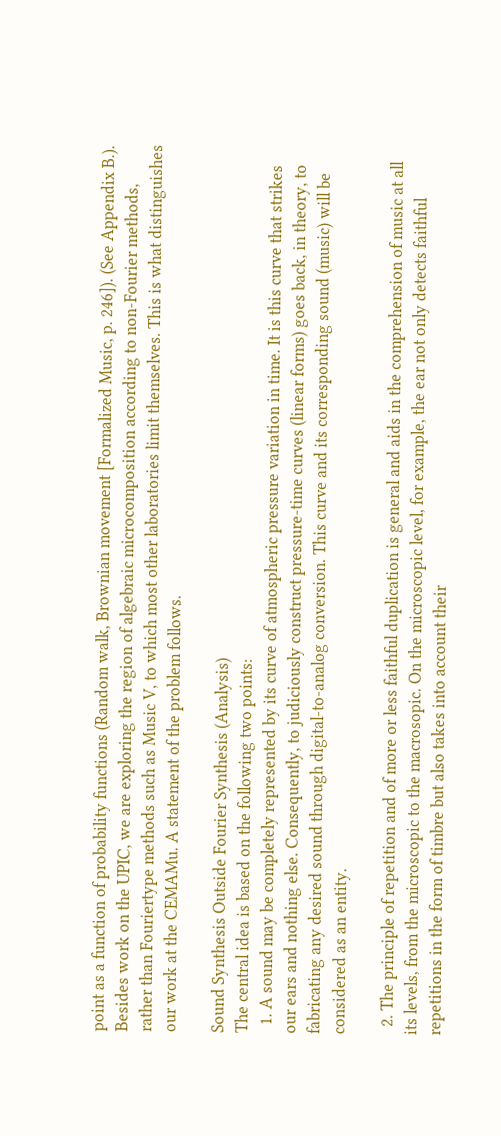point as a function of probability functions (Random walk, Brownian movement [Formalized Music, p. 246]). (See Appendix B.).
Besides work on the UPIC, we are exploring the region of algebraic microcomposition according to non-Fourier methods, rather than Fouriertype methods such as Music V, to which most other laboratories limit themselves. This is what distinguishes our work at the CEMAMu. A statement of the problem follows.

Sound Synthesis Outside Fourier Synthesis (Analysis)
The central idea is based on the following two points:
  1. A sound may be completely represented by its curve of atmospheric pressure variation in time. It is this curve that strikes our ears and nothing else. Consequently, to judiciously construct pressure-time curves (linear forms) goes back, in theory, to fabricating any desired sound through digital-to-analog conversion. This curve and its corresponding sound (music) will be considered as an entity.

  2. The principle of repetition and of more or less faithful duplication is general and aids in the comprehension of music at all its levels, from the microscopic to the macrosopic. On the microscopic level, for example, the ear not only detects faithful repetitions in the form of timbre but also takes into account their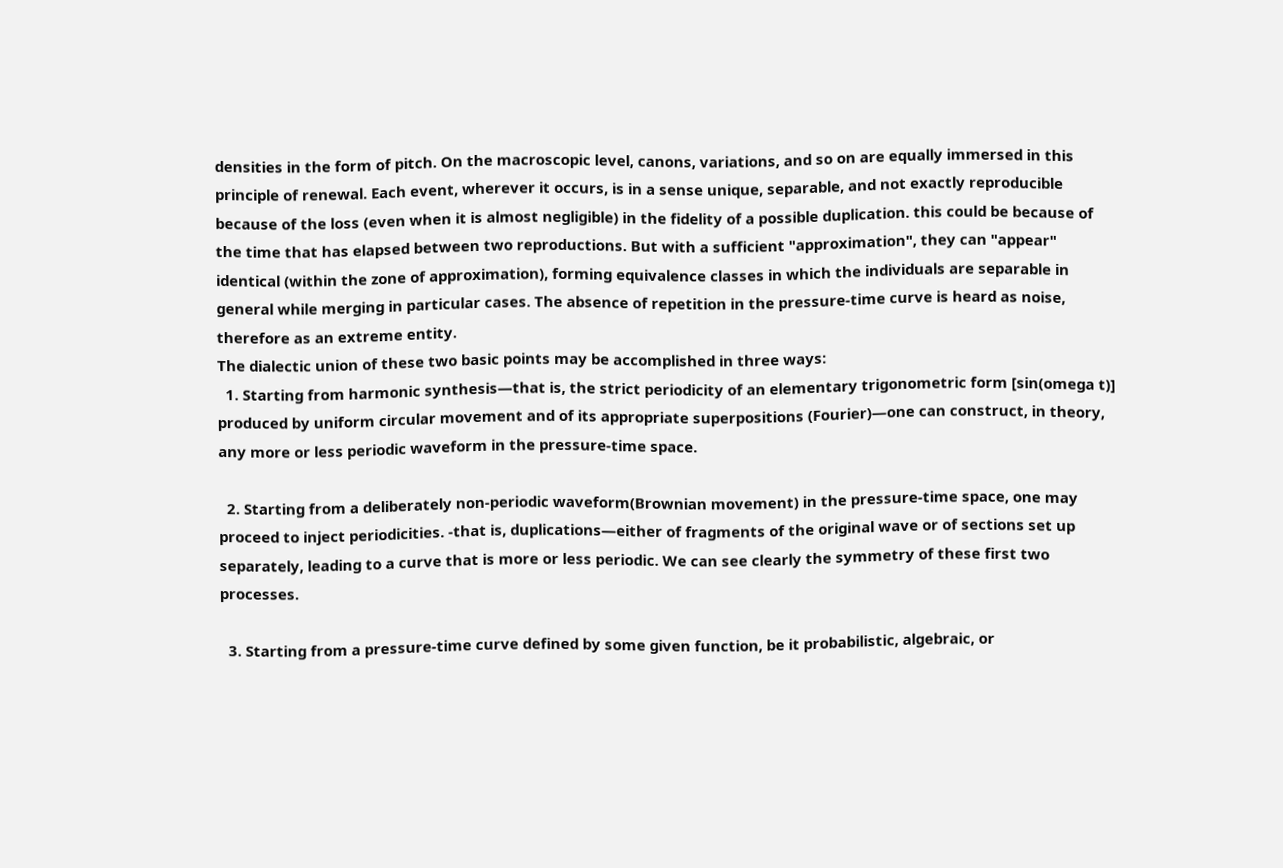densities in the form of pitch. On the macroscopic level, canons, variations, and so on are equally immersed in this principle of renewal. Each event, wherever it occurs, is in a sense unique, separable, and not exactly reproducible because of the loss (even when it is almost negligible) in the fidelity of a possible duplication. this could be because of the time that has elapsed between two reproductions. But with a sufficient "approximation", they can "appear" identical (within the zone of approximation), forming equivalence classes in which the individuals are separable in general while merging in particular cases. The absence of repetition in the pressure-time curve is heard as noise, therefore as an extreme entity.
The dialectic union of these two basic points may be accomplished in three ways:
  1. Starting from harmonic synthesis—that is, the strict periodicity of an elementary trigonometric form [sin(omega t)] produced by uniform circular movement and of its appropriate superpositions (Fourier)—one can construct, in theory, any more or less periodic waveform in the pressure-time space.

  2. Starting from a deliberately non-periodic waveform(Brownian movement) in the pressure-time space, one may proceed to inject periodicities. -that is, duplications—either of fragments of the original wave or of sections set up separately, leading to a curve that is more or less periodic. We can see clearly the symmetry of these first two processes.

  3. Starting from a pressure-time curve defined by some given function, be it probabilistic, algebraic, or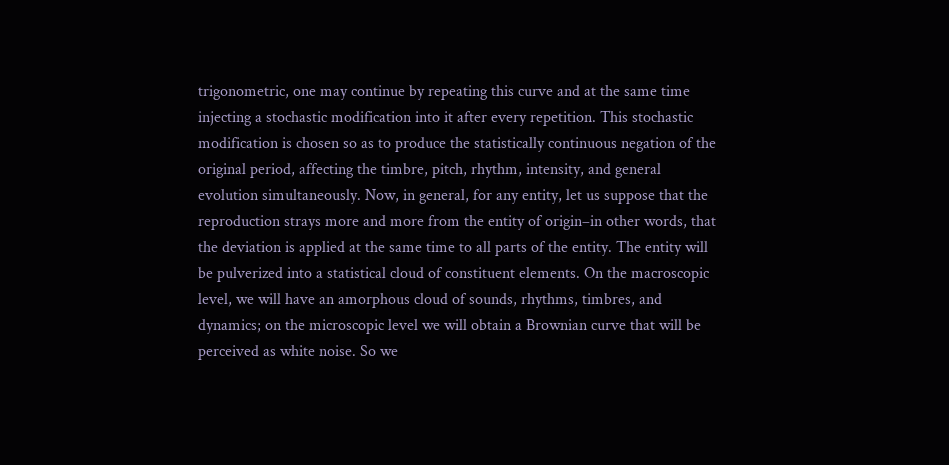trigonometric, one may continue by repeating this curve and at the same time injecting a stochastic modification into it after every repetition. This stochastic modification is chosen so as to produce the statistically continuous negation of the original period, affecting the timbre, pitch, rhythm, intensity, and general evolution simultaneously. Now, in general, for any entity, let us suppose that the reproduction strays more and more from the entity of origin–in other words, that the deviation is applied at the same time to all parts of the entity. The entity will be pulverized into a statistical cloud of constituent elements. On the macroscopic level, we will have an amorphous cloud of sounds, rhythms, timbres, and dynamics; on the microscopic level we will obtain a Brownian curve that will be perceived as white noise. So we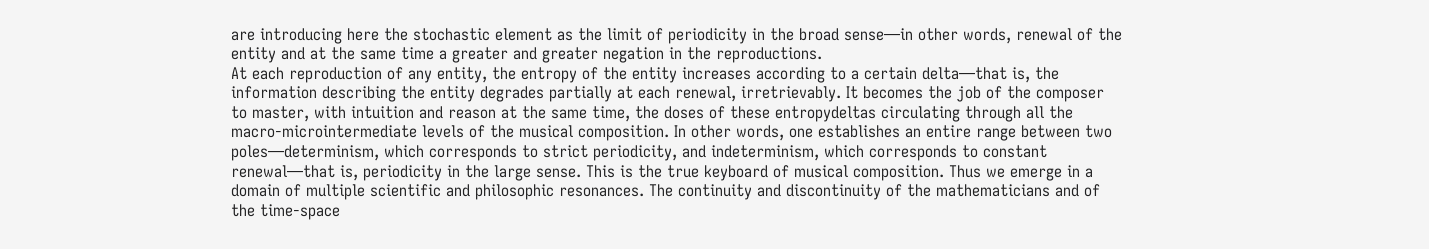are introducing here the stochastic element as the limit of periodicity in the broad sense—in other words, renewal of the entity and at the same time a greater and greater negation in the reproductions.
At each reproduction of any entity, the entropy of the entity increases according to a certain delta—that is, the information describing the entity degrades partially at each renewal, irretrievably. It becomes the job of the composer to master, with intuition and reason at the same time, the doses of these entropydeltas circulating through all the macro-microintermediate levels of the musical composition. In other words, one establishes an entire range between two poles—determinism, which corresponds to strict periodicity, and indeterminism, which corresponds to constant renewal—that is, periodicity in the large sense. This is the true keyboard of musical composition. Thus we emerge in a domain of multiple scientific and philosophic resonances. The continuity and discontinuity of the mathematicians and of the time-space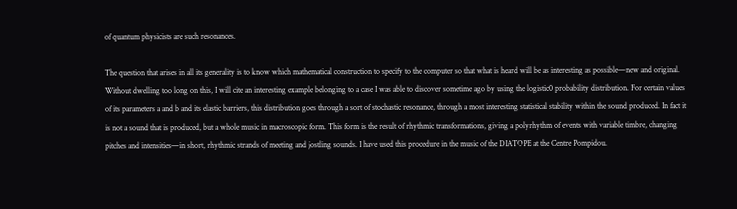of quantum physicists are such resonances.

The question that arises in all its generality is to know which mathematical construction to specify to the computer so that what is heard will be as interesting as possible—new and original. Without dwelling too long on this, I will cite an interesting example belonging to a case I was able to discover sometime ago by using the logistic0 probability distribution. For certain values of its parameters a and b and its elastic barriers, this distribution goes through a sort of stochastic resonance, through a most interesting statistical stability within the sound produced. In fact it is not a sound that is produced, but a whole music in macroscopic form. This form is the result of rhythmic transformations, giving a polyrhythm of events with variable timbre, changing pitches and intensities—in short, rhythmic strands of meeting and jostling sounds. I have used this procedure in the music of the DIATOPE at the Centre Pompidou.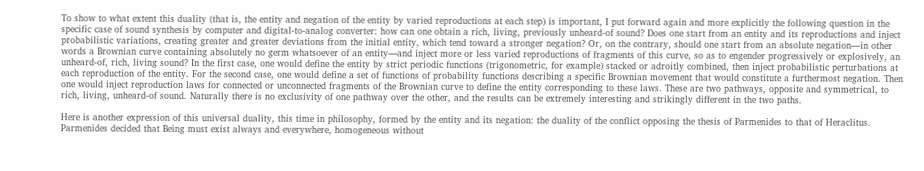To show to what extent this duality (that is, the entity and negation of the entity by varied reproductions at each step) is important, I put forward again and more explicitly the following question in the specific case of sound synthesis by computer and digital-to-analog converter: how can one obtain a rich, living, previously unheard-of sound? Does one start from an entity and its reproductions and inject probabilistic variations, creating greater and greater deviations from the initial entity, which tend toward a stronger negation? Or, on the contrary, should one start from an absolute negation—in other words a Brownian curve containing absolutely no germ whatsoever of an entity—and inject more or less varied reproductions of fragments of this curve, so as to engender progressively or explosively, an unheard-of, rich, living sound? In the first case, one would define the entity by strict periodic functions (trigonometric, for example) stacked or adroitly combined, then inject probabilistic perturbations at each reproduction of the entity. For the second case, one would define a set of functions of probability functions describing a specific Brownian movement that would constitute a furthermost negation. Then one would inject reproduction laws for connected or unconnected fragments of the Brownian curve to define the entity corresponding to these laws. These are two pathways, opposite and symmetrical, to rich, living, unheard-of sound. Naturally there is no exclusivity of one pathway over the other, and the results can be extremely interesting and strikingly different in the two paths.

Here is another expression of this universal duality, this time in philosophy, formed by the entity and its negation: the duality of the conflict opposing the thesis of Parmenides to that of Heraclitus. Parmenides decided that Being must exist always and everywhere, homogeneous without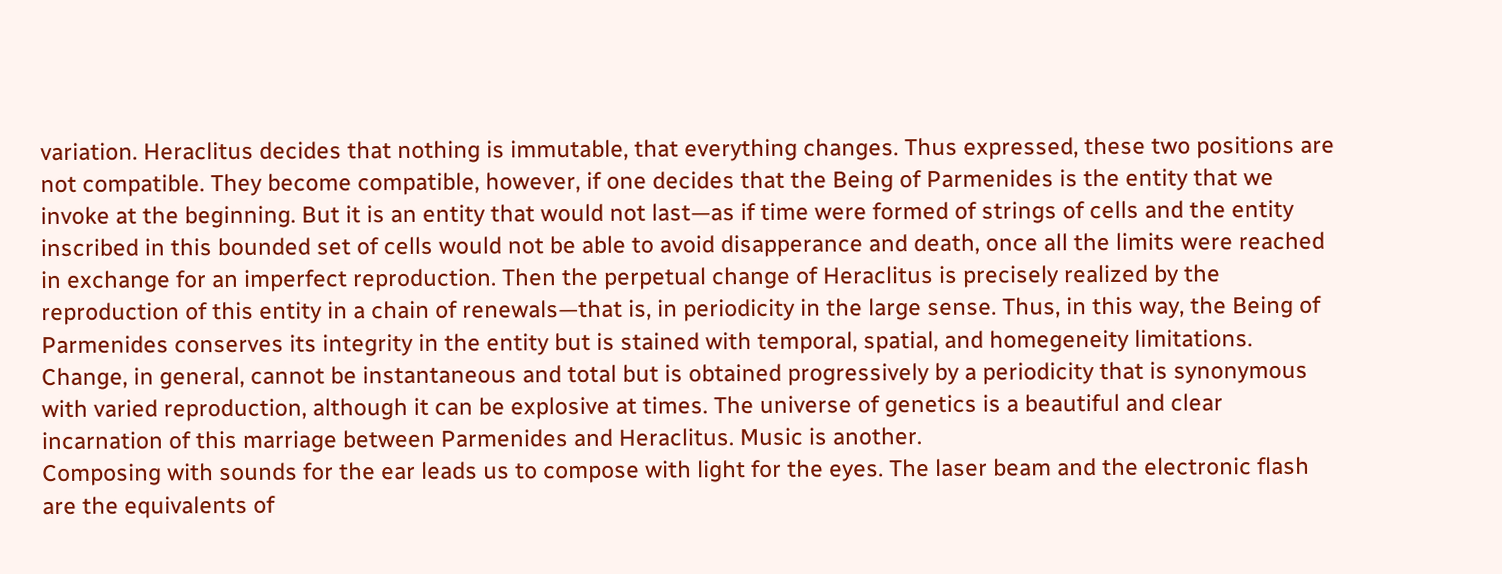variation. Heraclitus decides that nothing is immutable, that everything changes. Thus expressed, these two positions are not compatible. They become compatible, however, if one decides that the Being of Parmenides is the entity that we invoke at the beginning. But it is an entity that would not last—as if time were formed of strings of cells and the entity inscribed in this bounded set of cells would not be able to avoid disapperance and death, once all the limits were reached in exchange for an imperfect reproduction. Then the perpetual change of Heraclitus is precisely realized by the reproduction of this entity in a chain of renewals—that is, in periodicity in the large sense. Thus, in this way, the Being of Parmenides conserves its integrity in the entity but is stained with temporal, spatial, and homegeneity limitations. Change, in general, cannot be instantaneous and total but is obtained progressively by a periodicity that is synonymous with varied reproduction, although it can be explosive at times. The universe of genetics is a beautiful and clear incarnation of this marriage between Parmenides and Heraclitus. Music is another.
Composing with sounds for the ear leads us to compose with light for the eyes. The laser beam and the electronic flash are the equivalents of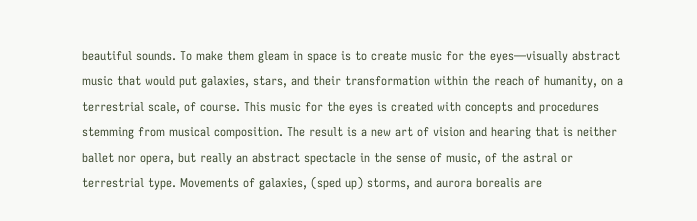beautiful sounds. To make them gleam in space is to create music for the eyes—visually abstract music that would put galaxies, stars, and their transformation within the reach of humanity, on a terrestrial scale, of course. This music for the eyes is created with concepts and procedures stemming from musical composition. The result is a new art of vision and hearing that is neither ballet nor opera, but really an abstract spectacle in the sense of music, of the astral or terrestrial type. Movements of galaxies, (sped up) storms, and aurora borealis are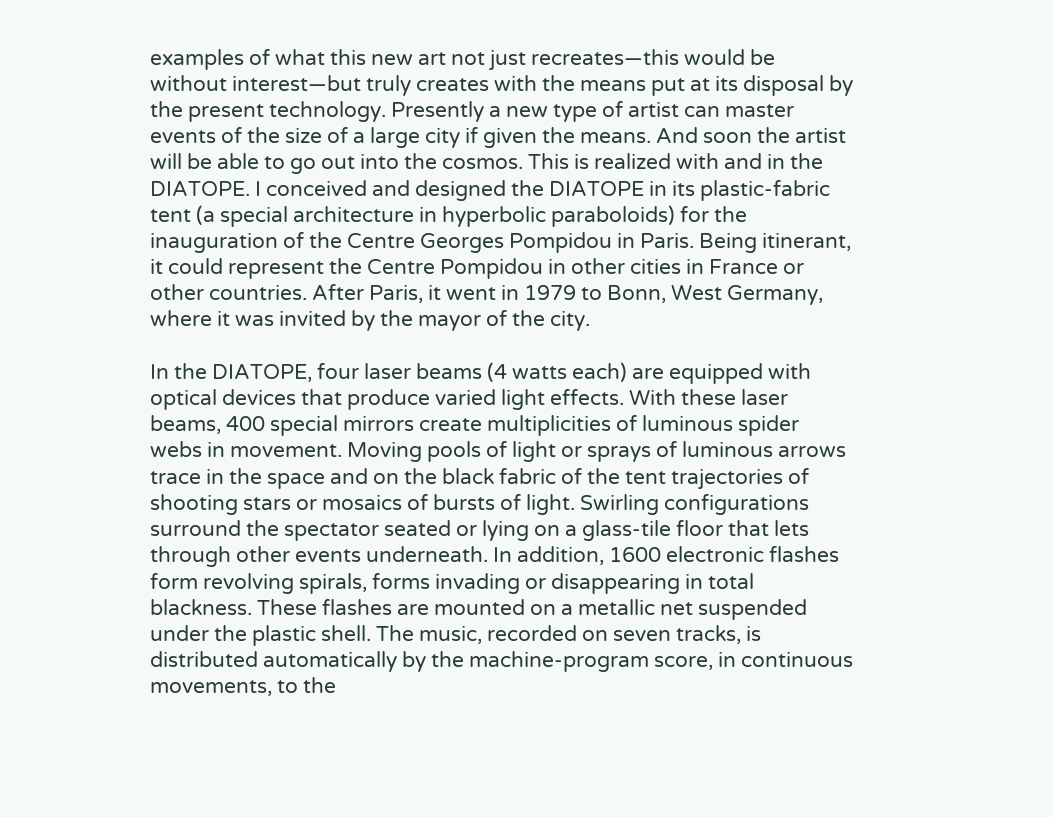examples of what this new art not just recreates—this would be without interest—but truly creates with the means put at its disposal by the present technology. Presently a new type of artist can master events of the size of a large city if given the means. And soon the artist will be able to go out into the cosmos. This is realized with and in the DIATOPE. I conceived and designed the DIATOPE in its plastic-fabric tent (a special architecture in hyperbolic paraboloids) for the inauguration of the Centre Georges Pompidou in Paris. Being itinerant, it could represent the Centre Pompidou in other cities in France or other countries. After Paris, it went in 1979 to Bonn, West Germany, where it was invited by the mayor of the city.

In the DIATOPE, four laser beams (4 watts each) are equipped with optical devices that produce varied light effects. With these laser beams, 400 special mirrors create multiplicities of luminous spider webs in movement. Moving pools of light or sprays of luminous arrows trace in the space and on the black fabric of the tent trajectories of shooting stars or mosaics of bursts of light. Swirling configurations surround the spectator seated or lying on a glass-tile floor that lets through other events underneath. In addition, 1600 electronic flashes form revolving spirals, forms invading or disappearing in total blackness. These flashes are mounted on a metallic net suspended under the plastic shell. The music, recorded on seven tracks, is distributed automatically by the machine-program score, in continuous movements, to the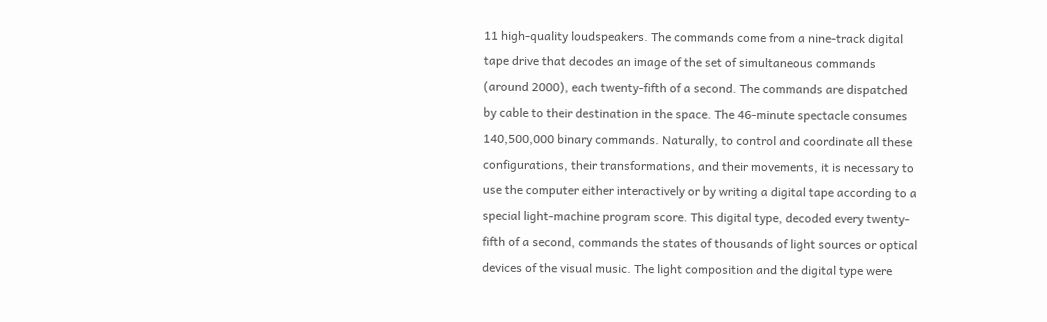11 high-quality loudspeakers. The commands come from a nine-track digital tape drive that decodes an image of the set of simultaneous commands (around 2000), each twenty-fifth of a second. The commands are dispatched by cable to their destination in the space. The 46-minute spectacle consumes 140,500,000 binary commands. Naturally, to control and coordinate all these configurations, their transformations, and their movements, it is necessary to use the computer either interactively or by writing a digital tape according to a special light-machine program score. This digital type, decoded every twenty-fifth of a second, commands the states of thousands of light sources or optical devices of the visual music. The light composition and the digital type were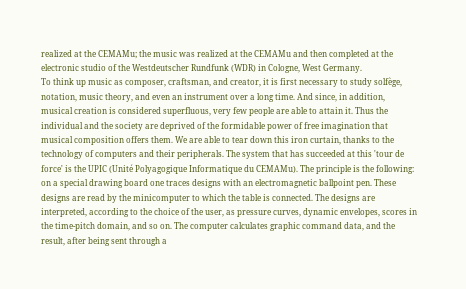realized at the CEMAMu; the music was realized at the CEMAMu and then completed at the electronic studio of the Westdeutscher Rundfunk (WDR) in Cologne, West Germany.
To think up music as composer, craftsman, and creator, it is first necessary to study solfège, notation, music theory, and even an instrument over a long time. And since, in addition, musical creation is considered superfluous, very few people are able to attain it. Thus the individual and the society are deprived of the formidable power of free imagination that musical composition offers them. We are able to tear down this iron curtain, thanks to the technology of computers and their peripherals. The system that has succeeded at this 'tour de force' is the UPIC (Unité Polyagogique Informatique du CEMAMu). The principle is the following: on a special drawing board one traces designs with an electromagnetic ballpoint pen. These designs are read by the minicomputer to which the table is connected. The designs are interpreted, according to the choice of the user, as pressure curves, dynamic envelopes, scores in the time-pitch domain, and so on. The computer calculates graphic command data, and the result, after being sent through a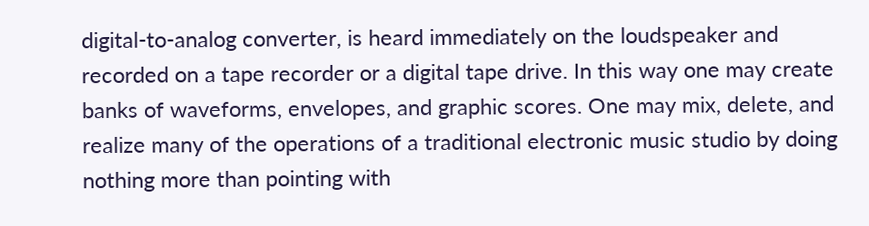digital-to-analog converter, is heard immediately on the loudspeaker and recorded on a tape recorder or a digital tape drive. In this way one may create banks of waveforms, envelopes, and graphic scores. One may mix, delete, and realize many of the operations of a traditional electronic music studio by doing nothing more than pointing with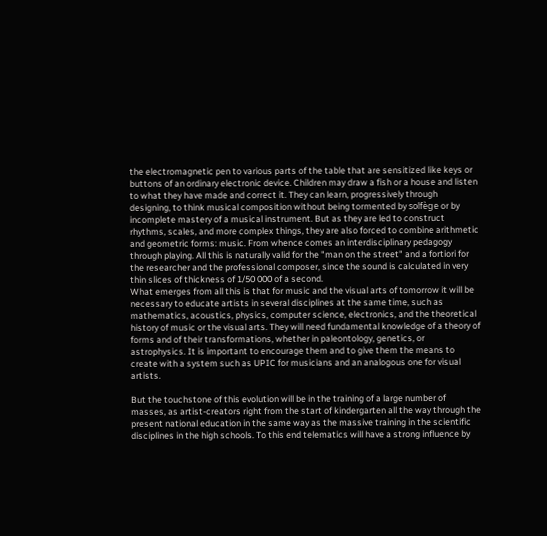the electromagnetic pen to various parts of the table that are sensitized like keys or buttons of an ordinary electronic device. Children may draw a fish or a house and listen to what they have made and correct it. They can learn, progressively through designing, to think musical composition without being tormented by solfège or by incomplete mastery of a musical instrument. But as they are led to construct rhythms, scales, and more complex things, they are also forced to combine arithmetic and geometric forms: music. From whence comes an interdisciplinary pedagogy through playing. All this is naturally valid for the "man on the street" and a fortiori for the researcher and the professional composer, since the sound is calculated in very thin slices of thickness of 1/50 000 of a second.
What emerges from all this is that for music and the visual arts of tomorrow it will be necessary to educate artists in several disciplines at the same time, such as mathematics, acoustics, physics, computer science, electronics, and the theoretical history of music or the visual arts. They will need fundamental knowledge of a theory of forms and of their transformations, whether in paleontology, genetics, or astrophysics. It is important to encourage them and to give them the means to create with a system such as UPIC for musicians and an analogous one for visual artists.

But the touchstone of this evolution will be in the training of a large number of masses, as artist-creators right from the start of kindergarten all the way through the present national education in the same way as the massive training in the scientific disciplines in the high schools. To this end telematics will have a strong influence by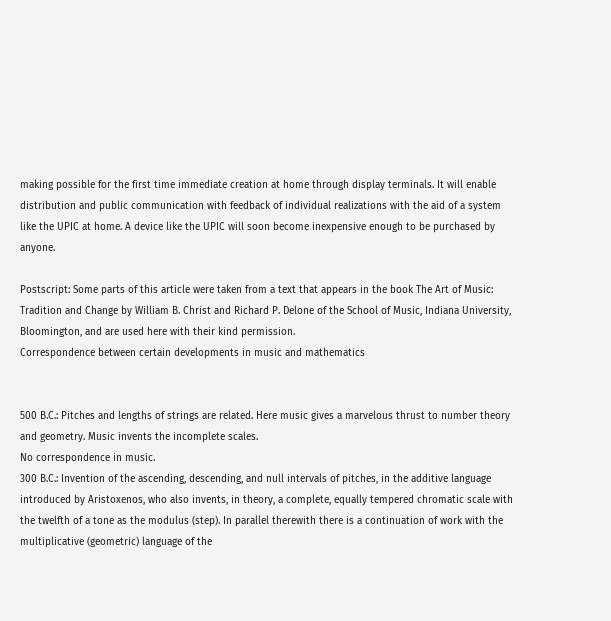making possible for the first time immediate creation at home through display terminals. It will enable distribution and public communication with feedback of individual realizations with the aid of a system like the UPIC at home. A device like the UPIC will soon become inexpensive enough to be purchased by anyone.

Postscript: Some parts of this article were taken from a text that appears in the book The Art of Music: Tradition and Change by William B. Christ and Richard P. Delone of the School of Music, Indiana University, Bloomington, and are used here with their kind permission.
Correspondence between certain developments in music and mathematics


500 B.C.: Pitches and lengths of strings are related. Here music gives a marvelous thrust to number theory and geometry. Music invents the incomplete scales.
No correspondence in music.
300 B.C.: Invention of the ascending, descending, and null intervals of pitches, in the additive language introduced by Aristoxenos, who also invents, in theory, a complete, equally tempered chromatic scale with the twelfth of a tone as the modulus (step). In parallel therewith there is a continuation of work with the multiplicative (geometric) language of the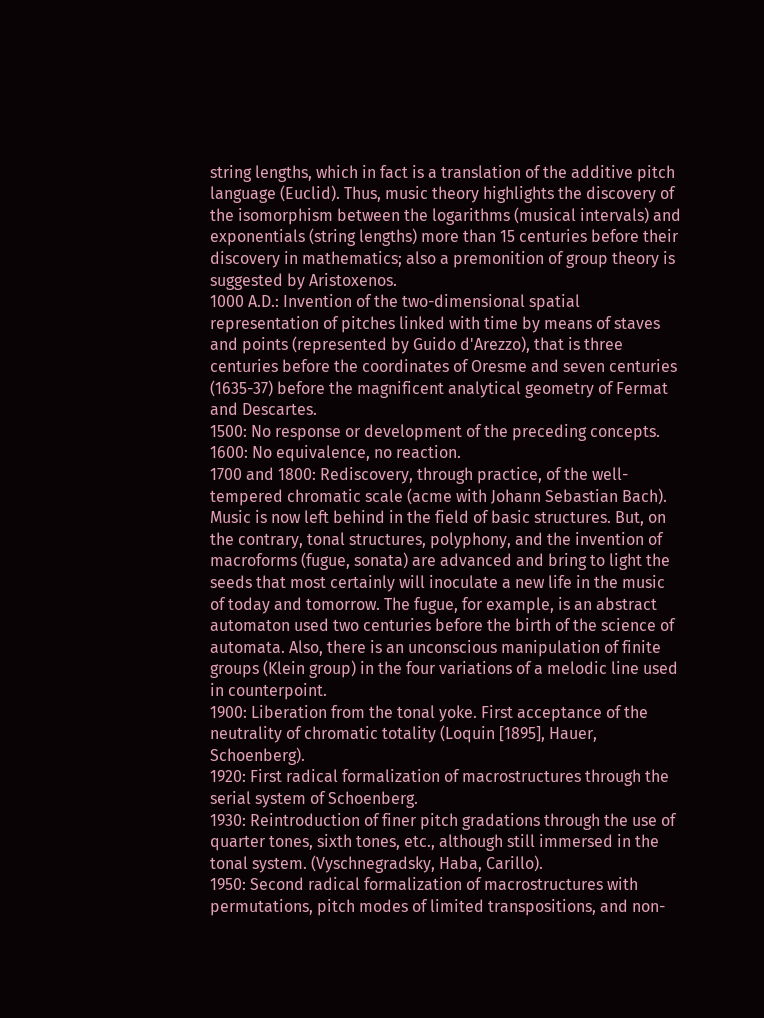string lengths, which in fact is a translation of the additive pitch language (Euclid). Thus, music theory highlights the discovery of the isomorphism between the logarithms (musical intervals) and exponentials (string lengths) more than 15 centuries before their discovery in mathematics; also a premonition of group theory is suggested by Aristoxenos.
1000 A.D.: Invention of the two-dimensional spatial representation of pitches linked with time by means of staves and points (represented by Guido d'Arezzo), that is three centuries before the coordinates of Oresme and seven centuries (1635-37) before the magnificent analytical geometry of Fermat and Descartes.
1500: No response or development of the preceding concepts.
1600: No equivalence, no reaction.
1700 and 1800: Rediscovery, through practice, of the well-tempered chromatic scale (acme with Johann Sebastian Bach). Music is now left behind in the field of basic structures. But, on the contrary, tonal structures, polyphony, and the invention of macroforms (fugue, sonata) are advanced and bring to light the seeds that most certainly will inoculate a new life in the music of today and tomorrow. The fugue, for example, is an abstract automaton used two centuries before the birth of the science of automata. Also, there is an unconscious manipulation of finite groups (Klein group) in the four variations of a melodic line used in counterpoint.
1900: Liberation from the tonal yoke. First acceptance of the neutrality of chromatic totality (Loquin [1895], Hauer, Schoenberg).
1920: First radical formalization of macrostructures through the serial system of Schoenberg.
1930: Reintroduction of finer pitch gradations through the use of quarter tones, sixth tones, etc., although still immersed in the tonal system. (Vyschnegradsky, Haba, Carillo).
1950: Second radical formalization of macrostructures with permutations, pitch modes of limited transpositions, and non-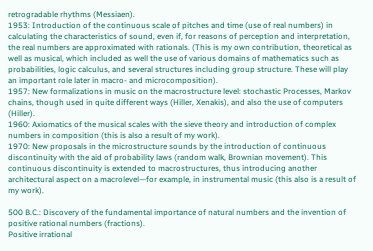retrogradable rhythms (Messiaen).
1953: Introduction of the continuous scale of pitches and time (use of real numbers) in calculating the characteristics of sound, even if, for reasons of perception and interpretation, the real numbers are approximated with rationals. (This is my own contribution, theoretical as well as musical, which included as well the use of various domains of mathematics such as probabilities, logic calculus, and several structures including group structure. These will play an important role later in macro- and microcomposition).
1957: New formalizations in music on the macrostructure level: stochastic Processes, Markov chains, though used in quite different ways (Hiller, Xenakis), and also the use of computers (Hiller).
1960: Axiomatics of the musical scales with the sieve theory and introduction of complex numbers in composition (this is also a result of my work).
1970: New proposals in the microstructure sounds by the introduction of continuous discontinuity with the aid of probability laws (random walk, Brownian movement). This continuous discontinuity is extended to macrostructures, thus introducing another architectural aspect on a macrolevel—for example, in instrumental music (this also is a result of my work).

500 B.C.: Discovery of the fundamental importance of natural numbers and the invention of positive rational numbers (fractions).
Positive irrational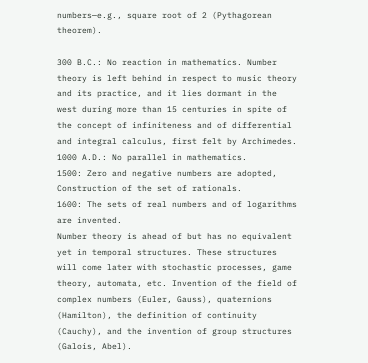numbers—e.g., square root of 2 (Pythagorean theorem).

300 B.C.: No reaction in mathematics. Number theory is left behind in respect to music theory and its practice, and it lies dormant in the west during more than 15 centuries in spite of the concept of infiniteness and of differential and integral calculus, first felt by Archimedes.
1000 A.D.: No parallel in mathematics.
1500: Zero and negative numbers are adopted, Construction of the set of rationals.
1600: The sets of real numbers and of logarithms are invented.
Number theory is ahead of but has no equivalent yet in temporal structures. These structures will come later with stochastic processes, game theory, automata, etc. Invention of the field of complex numbers (Euler, Gauss), quaternions (Hamilton), the definition of continuity (Cauchy), and the invention of group structures (Galois, Abel).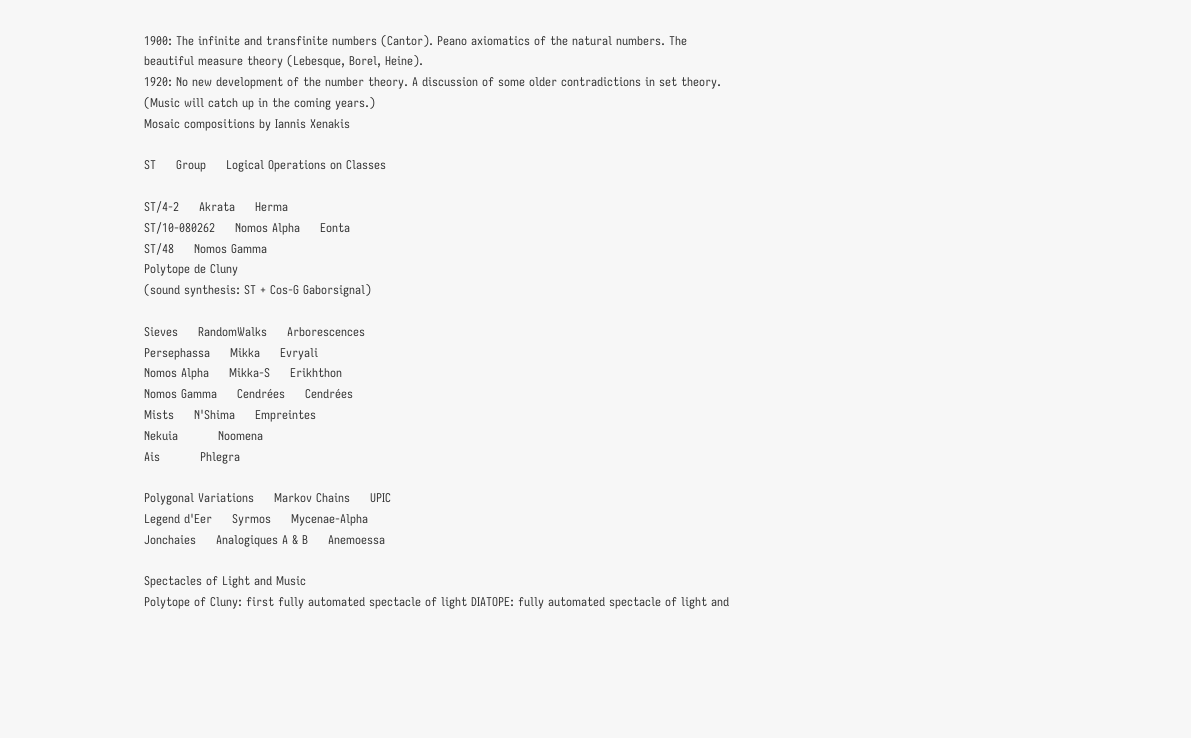1900: The infinite and transfinite numbers (Cantor). Peano axiomatics of the natural numbers. The beautiful measure theory (Lebesque, Borel, Heine).
1920: No new development of the number theory. A discussion of some older contradictions in set theory. (Music will catch up in the coming years.)
Mosaic compositions by Iannis Xenakis

ST     Group     Logical Operations on Classes

ST/4-2     Akrata     Herma
ST/10-080262     Nomos Alpha     Eonta
ST/48     Nomos Gamma
Polytope de Cluny
(sound synthesis: ST + Cos-G Gaborsignal)

Sieves     RandomWalks     Arborescences
Persephassa     Mikka     Evryali
Nomos Alpha     Mikka-S     Erikhthon
Nomos Gamma     Cendrées     Cendrées
Mists     N'Shima     Empreintes
Nekuia          Noomena
Ais          Phlegra

Polygonal Variations     Markov Chains     UPIC
Legend d'Eer     Syrmos     Mycenae-Alpha
Jonchaies     Analogiques A & B     Anemoessa

Spectacles of Light and Music
Polytope of Cluny: first fully automated spectacle of light DIATOPE: fully automated spectacle of light and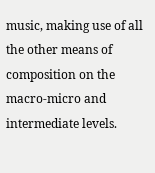music, making use of all the other means of composition on the macro-micro and intermediate levels.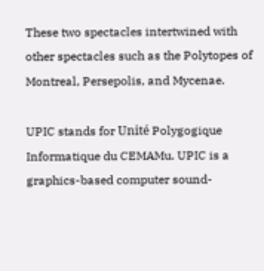These two spectacles intertwined with other spectacles such as the Polytopes of Montreal, Persepolis, and Mycenae.

UPIC stands for Unité Polygogique Informatique du CEMAMu. UPIC is a graphics-based computer sound-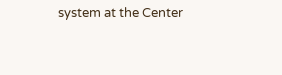system at the Center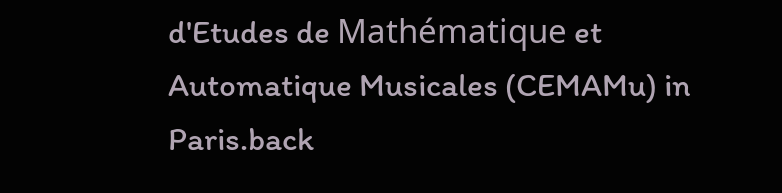d'Etudes de Mathématique et Automatique Musicales (CEMAMu) in Paris.back